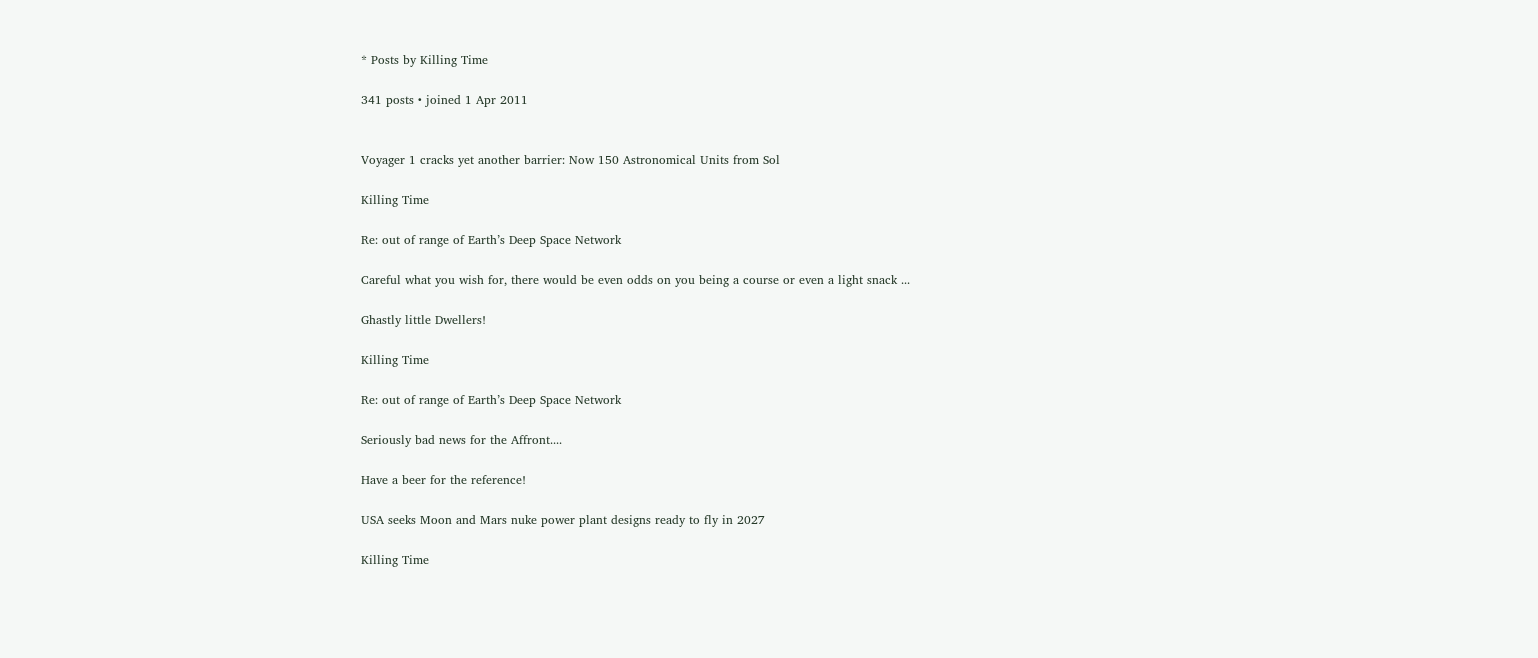* Posts by Killing Time

341 posts • joined 1 Apr 2011


Voyager 1 cracks yet another barrier: Now 150 Astronomical Units from Sol

Killing Time

Re: out of range of Earth’s Deep Space Network

Careful what you wish for, there would be even odds on you being a course or even a light snack ...

Ghastly little Dwellers!

Killing Time

Re: out of range of Earth’s Deep Space Network

Seriously bad news for the Affront....

Have a beer for the reference!

USA seeks Moon and Mars nuke power plant designs ready to fly in 2027

Killing Time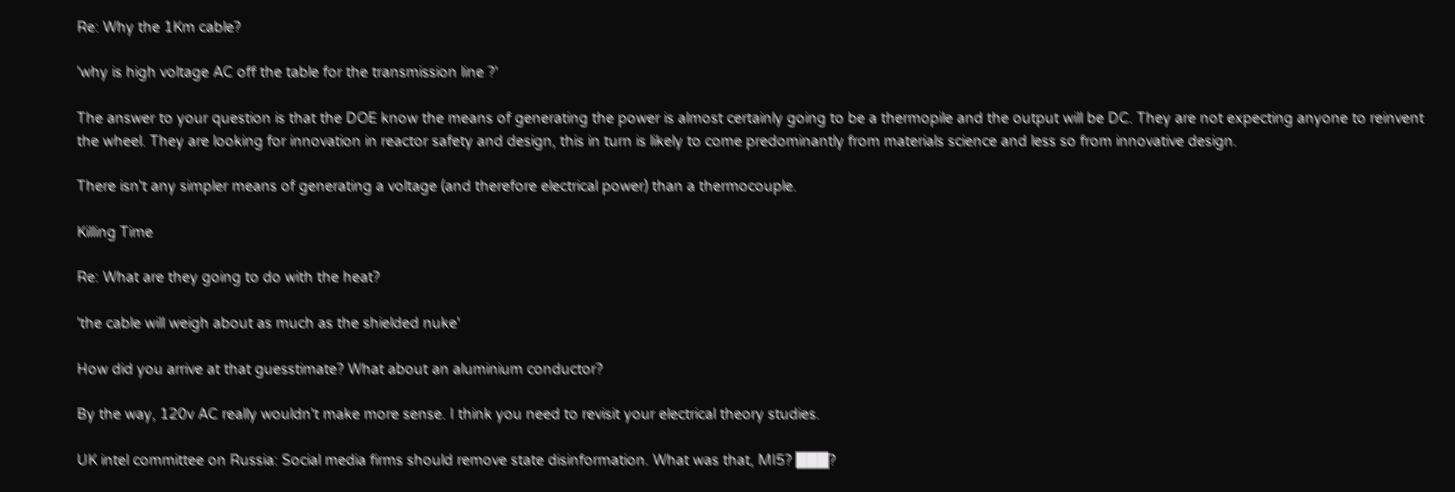Re: Why the 1Km cable?

'why is high voltage AC off the table for the transmission line ?'

The answer to your question is that the DOE know the means of generating the power is almost certainly going to be a thermopile and the output will be DC. They are not expecting anyone to reinvent the wheel. They are looking for innovation in reactor safety and design, this in turn is likely to come predominantly from materials science and less so from innovative design.

There isn't any simpler means of generating a voltage (and therefore electrical power) than a thermocouple.

Killing Time

Re: What are they going to do with the heat?

'the cable will weigh about as much as the shielded nuke'

How did you arrive at that guesstimate? What about an aluminium conductor?

By the way, 120v AC really wouldn't make more sense. I think you need to revisit your electrical theory studies.

UK intel committee on Russia: Social media firms should remove state disinformation. What was that, MI5? ███?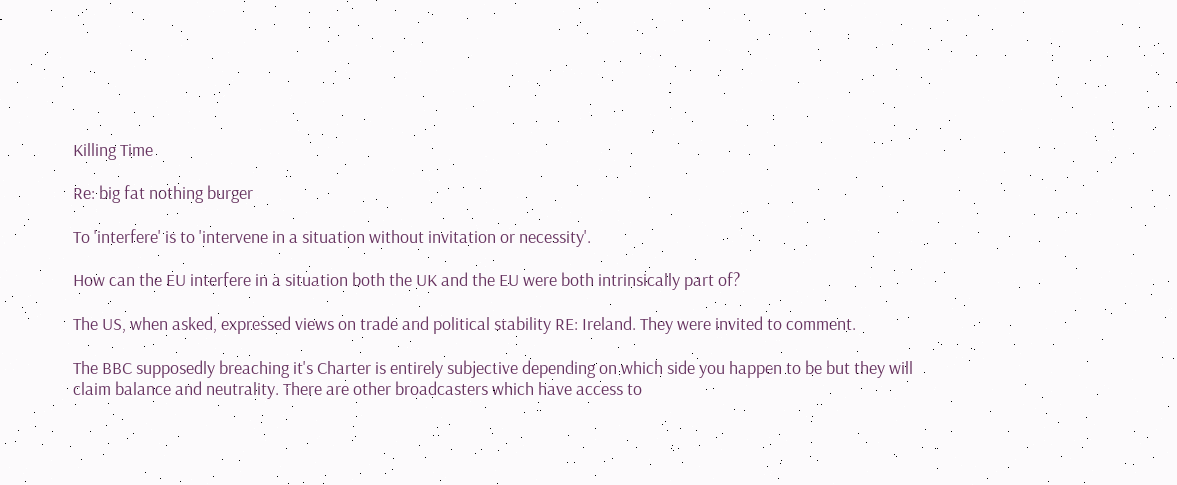Killing Time

Re: big fat nothing burger

To 'interfere' is to 'intervene in a situation without invitation or necessity'.

How can the EU interfere in a situation both the UK and the EU were both intrinsically part of?

The US, when asked, expressed views on trade and political stability RE: Ireland. They were invited to comment.

The BBC supposedly breaching it's Charter is entirely subjective depending on which side you happen to be but they will claim balance and neutrality. There are other broadcasters which have access to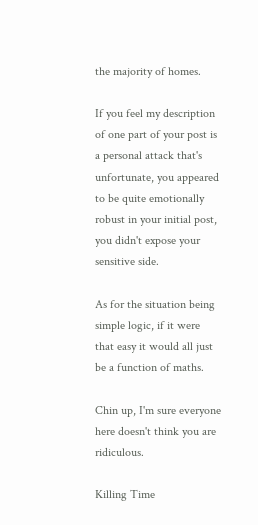the majority of homes.

If you feel my description of one part of your post is a personal attack that's unfortunate, you appeared to be quite emotionally robust in your initial post, you didn't expose your sensitive side.

As for the situation being simple logic, if it were that easy it would all just be a function of maths.

Chin up, I'm sure everyone here doesn't think you are ridiculous.

Killing Time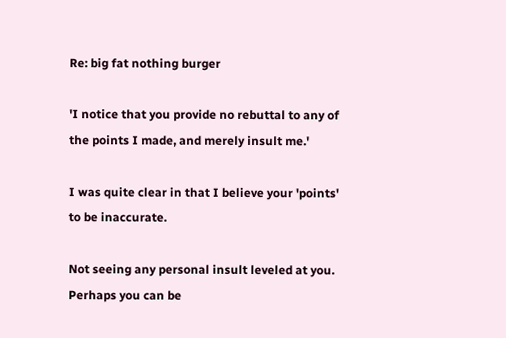Re: big fat nothing burger

'I notice that you provide no rebuttal to any of the points I made, and merely insult me.'

I was quite clear in that I believe your 'points' to be inaccurate.

Not seeing any personal insult leveled at you. Perhaps you can be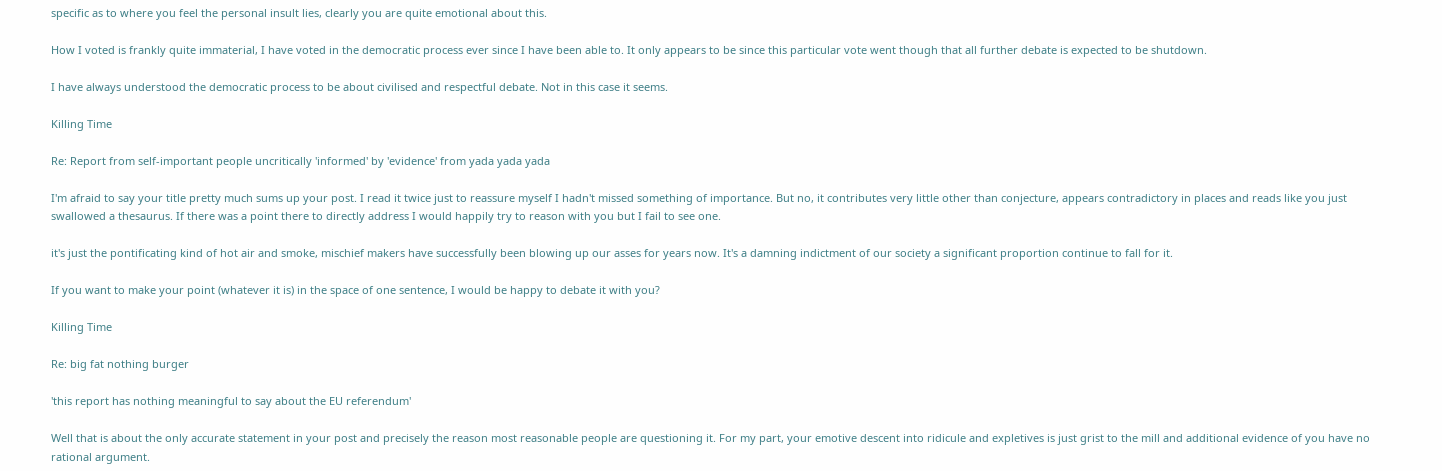specific as to where you feel the personal insult lies, clearly you are quite emotional about this.

How I voted is frankly quite immaterial, I have voted in the democratic process ever since I have been able to. It only appears to be since this particular vote went though that all further debate is expected to be shutdown.

I have always understood the democratic process to be about civilised and respectful debate. Not in this case it seems.

Killing Time

Re: Report from self-important people uncritically 'informed' by 'evidence' from yada yada yada

I'm afraid to say your title pretty much sums up your post. I read it twice just to reassure myself I hadn't missed something of importance. But no, it contributes very little other than conjecture, appears contradictory in places and reads like you just swallowed a thesaurus. If there was a point there to directly address I would happily try to reason with you but I fail to see one.

it's just the pontificating kind of hot air and smoke, mischief makers have successfully been blowing up our asses for years now. It's a damning indictment of our society a significant proportion continue to fall for it.

If you want to make your point (whatever it is) in the space of one sentence, I would be happy to debate it with you?

Killing Time

Re: big fat nothing burger

'this report has nothing meaningful to say about the EU referendum'

Well that is about the only accurate statement in your post and precisely the reason most reasonable people are questioning it. For my part, your emotive descent into ridicule and expletives is just grist to the mill and additional evidence of you have no rational argument.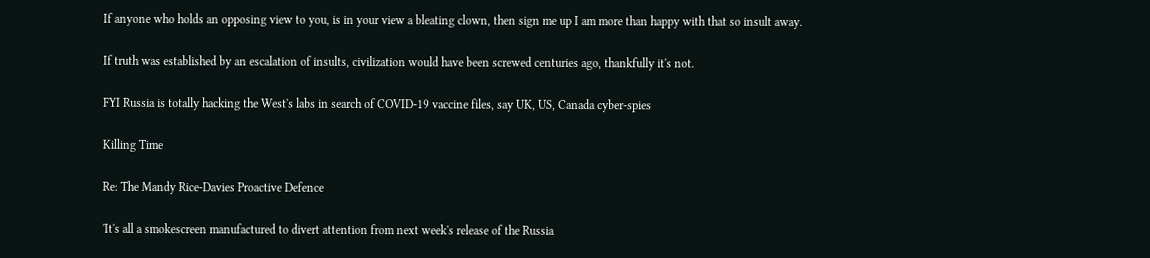If anyone who holds an opposing view to you, is in your view a bleating clown, then sign me up I am more than happy with that so insult away.

If truth was established by an escalation of insults, civilization would have been screwed centuries ago, thankfully it's not.

FYI Russia is totally hacking the West's labs in search of COVID-19 vaccine files, say UK, US, Canada cyber-spies

Killing Time

Re: The Mandy Rice-Davies Proactive Defence

'It's all a smokescreen manufactured to divert attention from next week's release of the Russia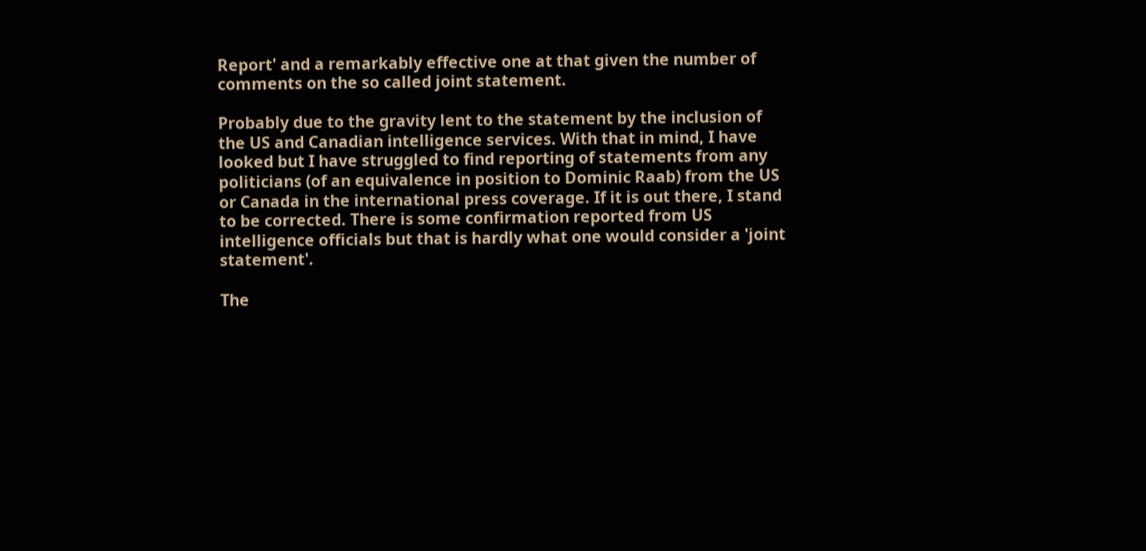Report' and a remarkably effective one at that given the number of comments on the so called joint statement.

Probably due to the gravity lent to the statement by the inclusion of the US and Canadian intelligence services. With that in mind, I have looked but I have struggled to find reporting of statements from any politicians (of an equivalence in position to Dominic Raab) from the US or Canada in the international press coverage. If it is out there, I stand to be corrected. There is some confirmation reported from US intelligence officials but that is hardly what one would consider a 'joint statement'.

The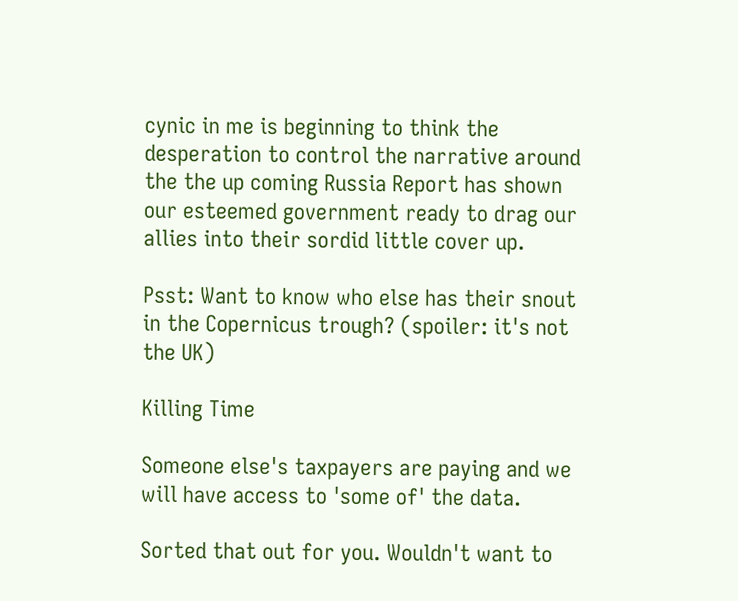cynic in me is beginning to think the desperation to control the narrative around the the up coming Russia Report has shown our esteemed government ready to drag our allies into their sordid little cover up.

Psst: Want to know who else has their snout in the Copernicus trough? (spoiler: it's not the UK)

Killing Time

Someone else's taxpayers are paying and we will have access to 'some of' the data.

Sorted that out for you. Wouldn't want to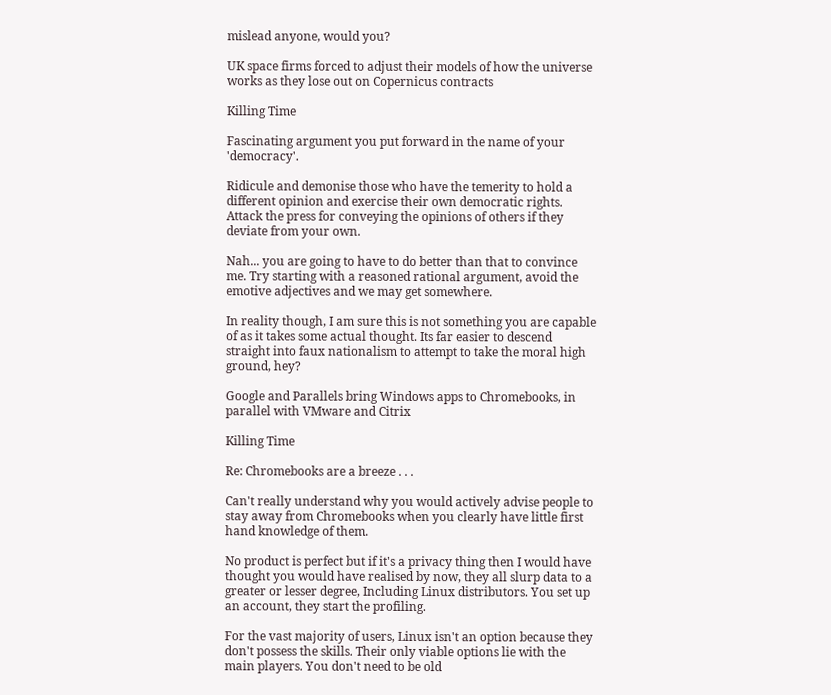mislead anyone, would you?

UK space firms forced to adjust their models of how the universe works as they lose out on Copernicus contracts

Killing Time

Fascinating argument you put forward in the name of your 'democracy'.

Ridicule and demonise those who have the temerity to hold a different opinion and exercise their own democratic rights. Attack the press for conveying the opinions of others if they deviate from your own.

Nah... you are going to have to do better than that to convince me. Try starting with a reasoned rational argument, avoid the emotive adjectives and we may get somewhere.

In reality though, I am sure this is not something you are capable of as it takes some actual thought. Its far easier to descend straight into faux nationalism to attempt to take the moral high ground, hey?

Google and Parallels bring Windows apps to Chromebooks, in parallel with VMware and Citrix

Killing Time

Re: Chromebooks are a breeze . . .

Can't really understand why you would actively advise people to stay away from Chromebooks when you clearly have little first hand knowledge of them.

No product is perfect but if it's a privacy thing then I would have thought you would have realised by now, they all slurp data to a greater or lesser degree, Including Linux distributors. You set up an account, they start the profiling.

For the vast majority of users, Linux isn't an option because they don't possess the skills. Their only viable options lie with the main players. You don't need to be old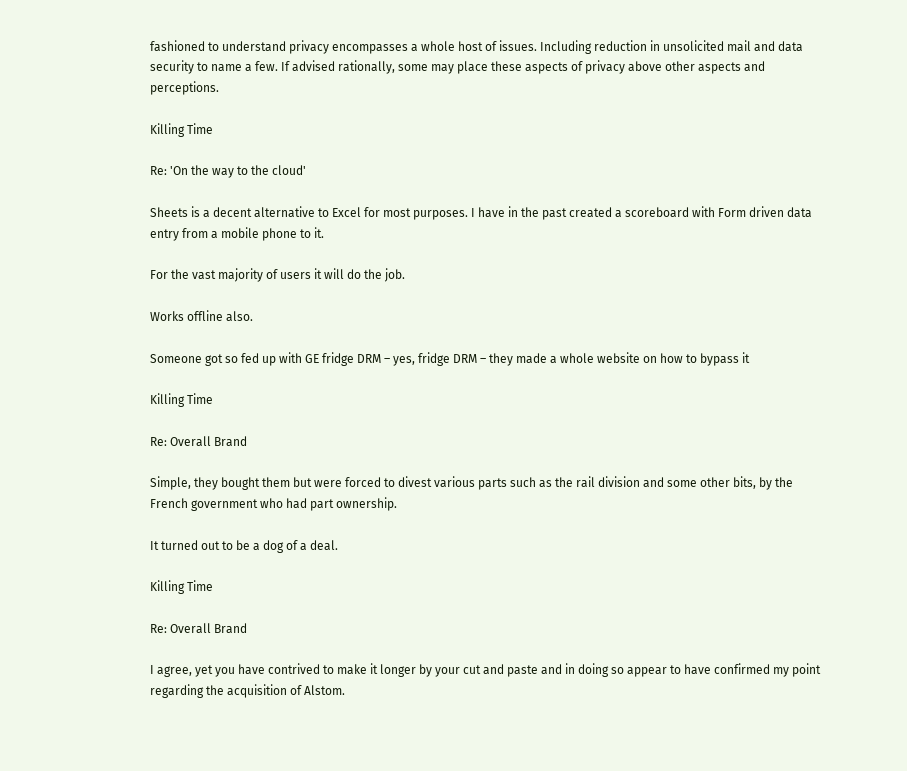fashioned to understand privacy encompasses a whole host of issues. Including reduction in unsolicited mail and data security to name a few. If advised rationally, some may place these aspects of privacy above other aspects and perceptions.

Killing Time

Re: 'On the way to the cloud'

Sheets is a decent alternative to Excel for most purposes. I have in the past created a scoreboard with Form driven data entry from a mobile phone to it.

For the vast majority of users it will do the job.

Works offline also.

Someone got so fed up with GE fridge DRM – yes, fridge DRM – they made a whole website on how to bypass it

Killing Time

Re: Overall Brand

Simple, they bought them but were forced to divest various parts such as the rail division and some other bits, by the French government who had part ownership.

It turned out to be a dog of a deal.

Killing Time

Re: Overall Brand

I agree, yet you have contrived to make it longer by your cut and paste and in doing so appear to have confirmed my point regarding the acquisition of Alstom.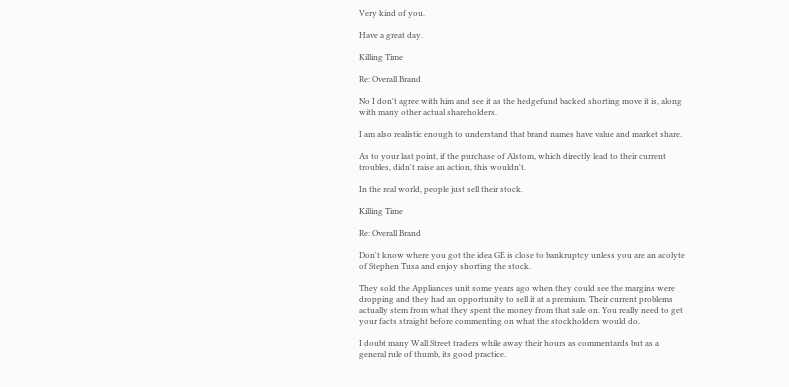Very kind of you.

Have a great day.

Killing Time

Re: Overall Brand

No I don't agree with him and see it as the hedgefund backed shorting move it is, along with many other actual shareholders.

I am also realistic enough to understand that brand names have value and market share.

As to your last point, if the purchase of Alstom, which directly lead to their current troubles, didn't raise an action, this wouldn't.

In the real world, people just sell their stock.

Killing Time

Re: Overall Brand

Don't know where you got the idea GE is close to bankruptcy unless you are an acolyte of Stephen Tusa and enjoy shorting the stock.

They sold the Appliances unit some years ago when they could see the margins were dropping and they had an opportunity to sell it at a premium. Their current problems actually stem from what they spent the money from that sale on. You really need to get your facts straight before commenting on what the stockholders would do.

I doubt many Wall Street traders while away their hours as commentards but as a general rule of thumb, its good practice.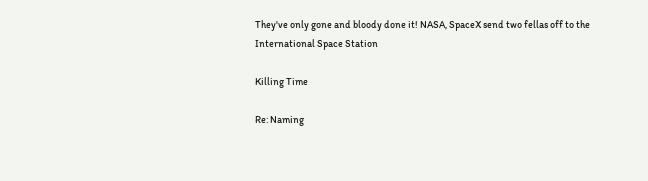They've only gone and bloody done it! NASA, SpaceX send two fellas off to the International Space Station

Killing Time

Re: Naming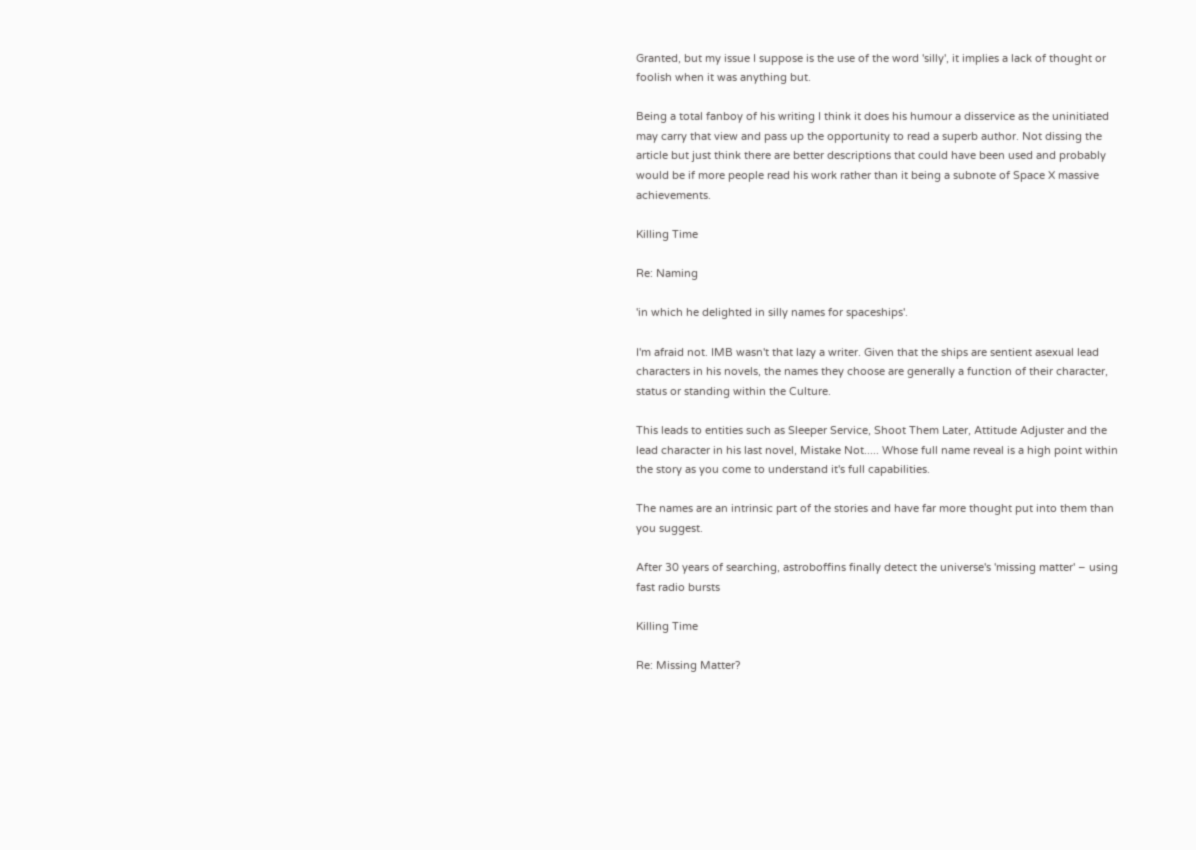Granted, but my issue I suppose is the use of the word 'silly', it implies a lack of thought or foolish when it was anything but.

Being a total fanboy of his writing I think it does his humour a disservice as the uninitiated may carry that view and pass up the opportunity to read a superb author. Not dissing the article but just think there are better descriptions that could have been used and probably would be if more people read his work rather than it being a subnote of Space X massive achievements.

Killing Time

Re: Naming

'in which he delighted in silly names for spaceships'.

I'm afraid not. IMB wasn't that lazy a writer. Given that the ships are sentient asexual lead characters in his novels, the names they choose are generally a function of their character, status or standing within the Culture.

This leads to entities such as Sleeper Service, Shoot Them Later, Attitude Adjuster and the lead character in his last novel, Mistake Not..... Whose full name reveal is a high point within the story as you come to understand it's full capabilities.

The names are an intrinsic part of the stories and have far more thought put into them than you suggest.

After 30 years of searching, astroboffins finally detect the universe's 'missing matter' – using fast radio bursts

Killing Time

Re: Missing Matter?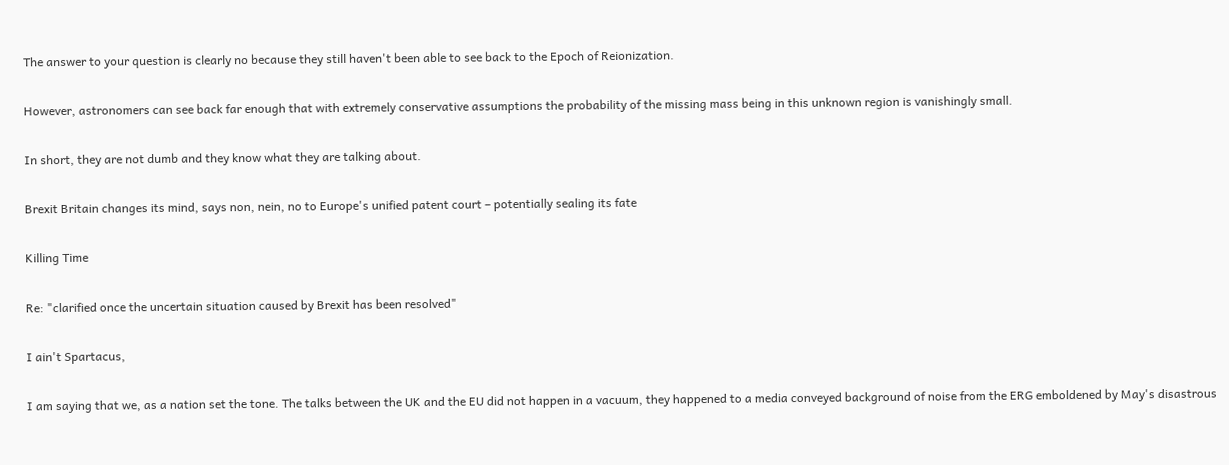The answer to your question is clearly no because they still haven't been able to see back to the Epoch of Reionization.

However, astronomers can see back far enough that with extremely conservative assumptions the probability of the missing mass being in this unknown region is vanishingly small.

In short, they are not dumb and they know what they are talking about.

Brexit Britain changes its mind, says non, nein, no to Europe's unified patent court – potentially sealing its fate

Killing Time

Re: "clarified once the uncertain situation caused by Brexit has been resolved"

I ain't Spartacus,

I am saying that we, as a nation set the tone. The talks between the UK and the EU did not happen in a vacuum, they happened to a media conveyed background of noise from the ERG emboldened by May's disastrous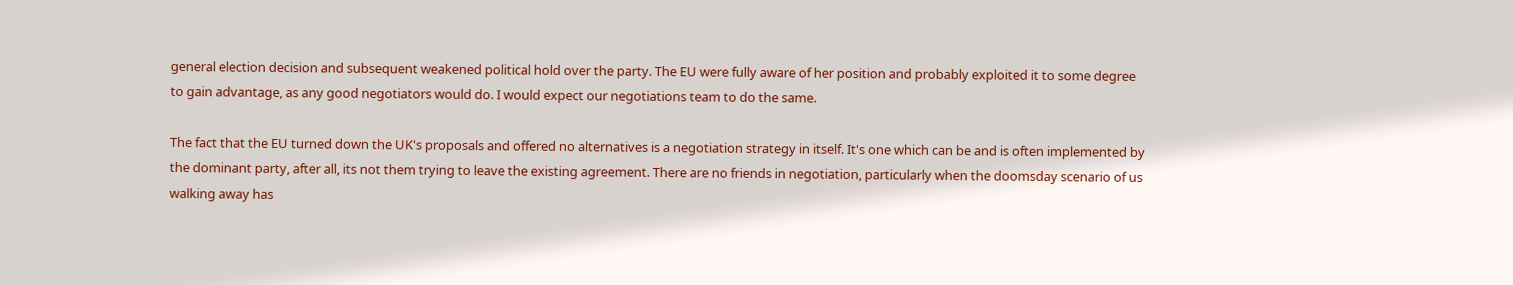general election decision and subsequent weakened political hold over the party. The EU were fully aware of her position and probably exploited it to some degree to gain advantage, as any good negotiators would do. I would expect our negotiations team to do the same.

The fact that the EU turned down the UK's proposals and offered no alternatives is a negotiation strategy in itself. It's one which can be and is often implemented by the dominant party, after all, its not them trying to leave the existing agreement. There are no friends in negotiation, particularly when the doomsday scenario of us walking away has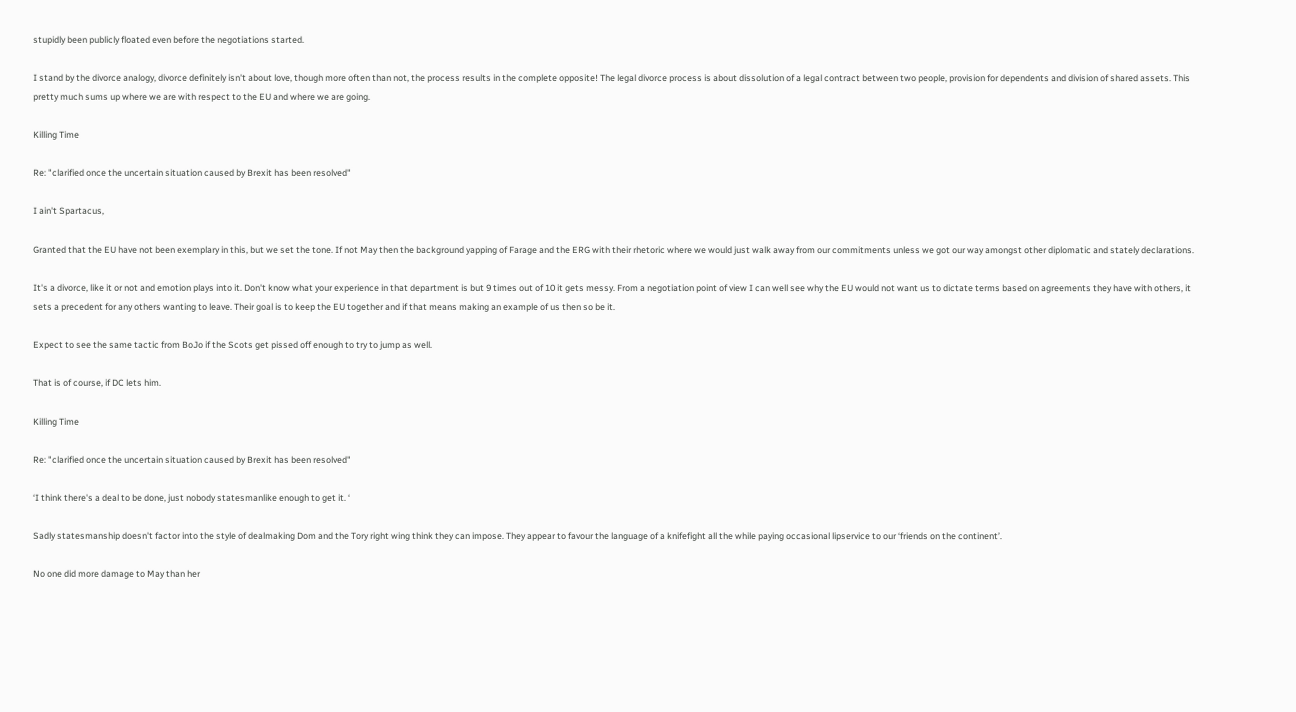stupidly been publicly floated even before the negotiations started.

I stand by the divorce analogy, divorce definitely isn't about love, though more often than not, the process results in the complete opposite! The legal divorce process is about dissolution of a legal contract between two people, provision for dependents and division of shared assets. This pretty much sums up where we are with respect to the EU and where we are going.

Killing Time

Re: "clarified once the uncertain situation caused by Brexit has been resolved"

I ain't Spartacus,

Granted that the EU have not been exemplary in this, but we set the tone. If not May then the background yapping of Farage and the ERG with their rhetoric where we would just walk away from our commitments unless we got our way amongst other diplomatic and stately declarations.

It's a divorce, like it or not and emotion plays into it. Don't know what your experience in that department is but 9 times out of 10 it gets messy. From a negotiation point of view I can well see why the EU would not want us to dictate terms based on agreements they have with others, it sets a precedent for any others wanting to leave. Their goal is to keep the EU together and if that means making an example of us then so be it.

Expect to see the same tactic from BoJo if the Scots get pissed off enough to try to jump as well.

That is of course, if DC lets him.

Killing Time

Re: "clarified once the uncertain situation caused by Brexit has been resolved"

‘I think there's a deal to be done, just nobody statesmanlike enough to get it. ‘

Sadly statesmanship doesn't factor into the style of dealmaking Dom and the Tory right wing think they can impose. They appear to favour the language of a knifefight all the while paying occasional lipservice to our ‘friends on the continent’.

No one did more damage to May than her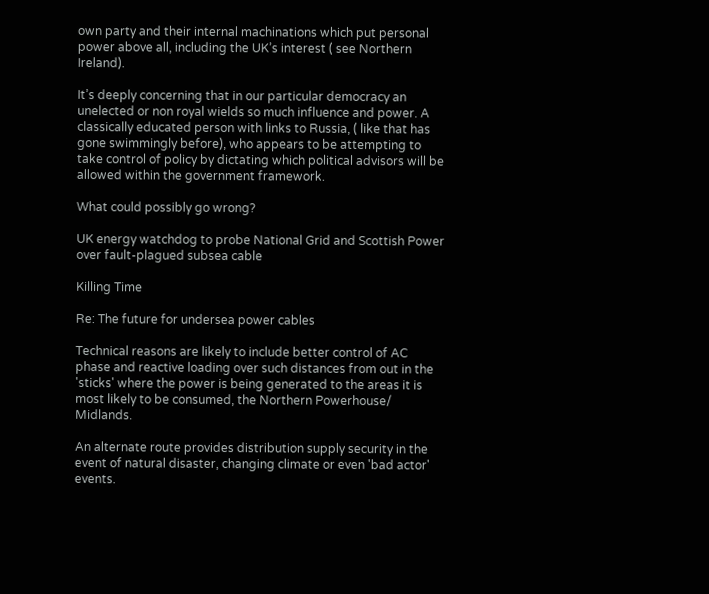own party and their internal machinations which put personal power above all, including the UK’s interest ( see Northern Ireland).

It’s deeply concerning that in our particular democracy an unelected or non royal wields so much influence and power. A classically educated person with links to Russia, ( like that has gone swimmingly before), who appears to be attempting to take control of policy by dictating which political advisors will be allowed within the government framework.

What could possibly go wrong?

UK energy watchdog to probe National Grid and Scottish Power over fault-plagued subsea cable

Killing Time

Re: The future for undersea power cables

Technical reasons are likely to include better control of AC phase and reactive loading over such distances from out in the 'sticks' where the power is being generated to the areas it is most likely to be consumed, the Northern Powerhouse/ Midlands.

An alternate route provides distribution supply security in the event of natural disaster, changing climate or even 'bad actor' events.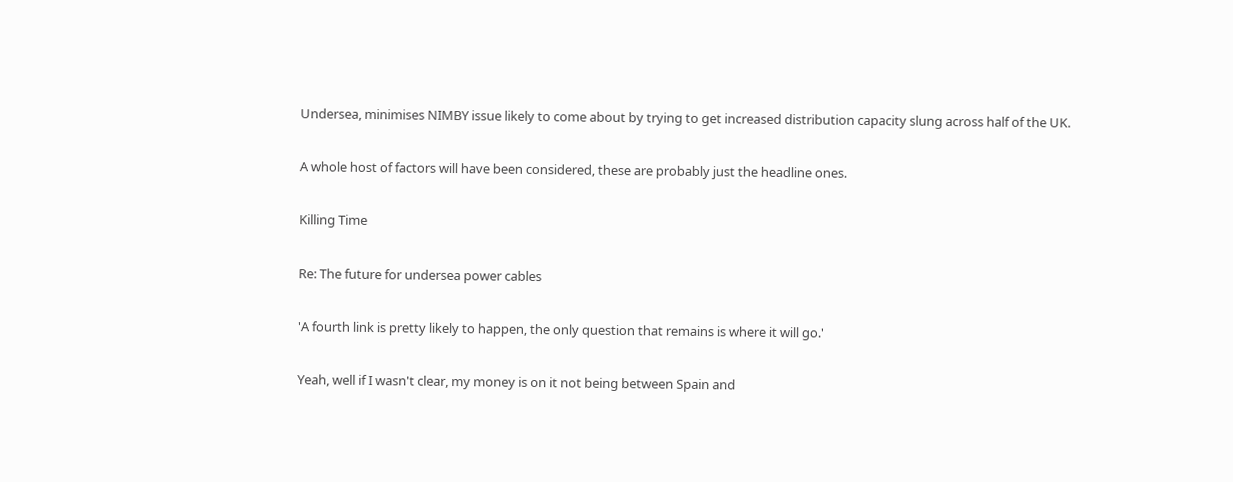Undersea, minimises NIMBY issue likely to come about by trying to get increased distribution capacity slung across half of the UK.

A whole host of factors will have been considered, these are probably just the headline ones.

Killing Time

Re: The future for undersea power cables

'A fourth link is pretty likely to happen, the only question that remains is where it will go.'

Yeah, well if I wasn't clear, my money is on it not being between Spain and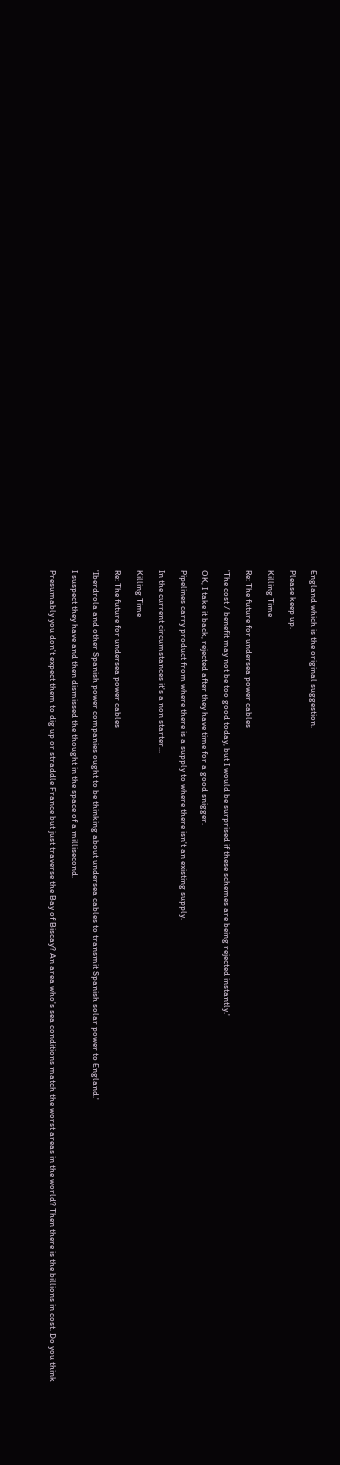England which is the original suggestion.

Please keep up.

Killing Time

Re: The future for undersea power cables

'The cost / benefit may not be too good today, but I would be surprised if these schemes are being rejected instantly.'

OK, I take it back, rejected after they have time for a good snigger.

Pipelines carry product from where there is a supply to where there isn't an existing supply.

In the current circumstances it's a non starter...

Killing Time

Re: The future for undersea power cables

'Iberdrola and other Spanish power companies ought to be thinking about undersea cables to transmit Spanish solar power to England.'

I suspect they have and then dismissed the thought in the space of a millisecond.

Presumably you don't expect them to dig up or straddle France but just traverse the Bay of Biscay? An area who's sea conditions match the worst areas in the world? Then there is the billions in cost. Do you think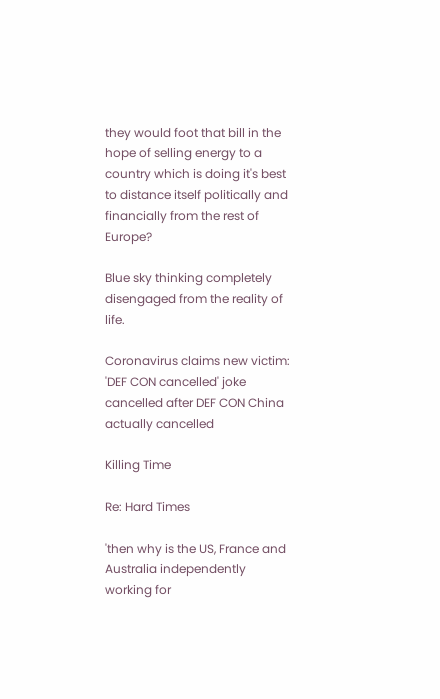they would foot that bill in the hope of selling energy to a country which is doing it's best to distance itself politically and financially from the rest of Europe?

Blue sky thinking completely disengaged from the reality of life.

Coronavirus claims new victim: 'DEF CON cancelled' joke cancelled after DEF CON China actually cancelled

Killing Time

Re: Hard Times

'then why is the US, France and Australia independently working for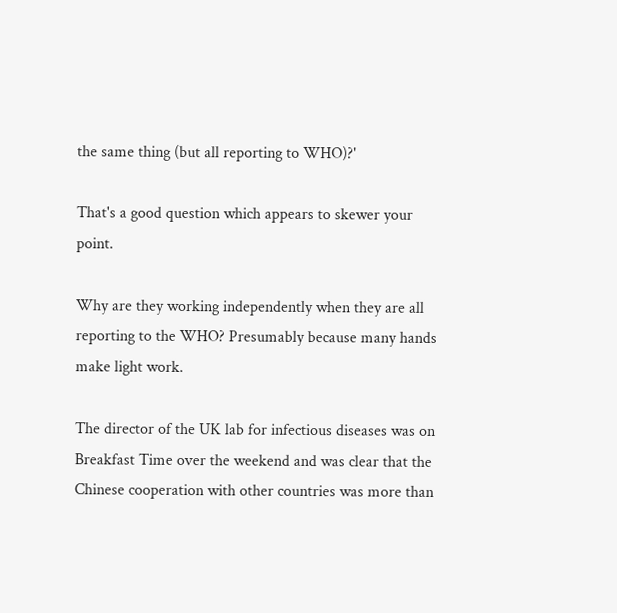the same thing (but all reporting to WHO)?'

That's a good question which appears to skewer your point.

Why are they working independently when they are all reporting to the WHO? Presumably because many hands make light work.

The director of the UK lab for infectious diseases was on Breakfast Time over the weekend and was clear that the Chinese cooperation with other countries was more than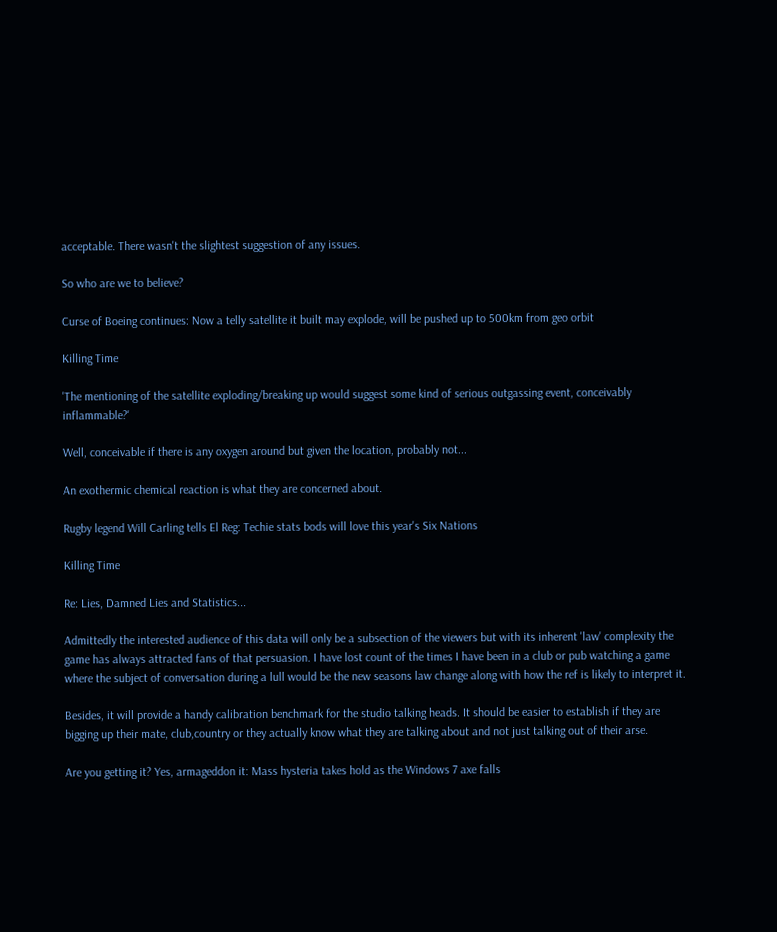acceptable. There wasn't the slightest suggestion of any issues.

So who are we to believe?

Curse of Boeing continues: Now a telly satellite it built may explode, will be pushed up to 500km from geo orbit

Killing Time

'The mentioning of the satellite exploding/breaking up would suggest some kind of serious outgassing event, conceivably inflammable?'

Well, conceivable if there is any oxygen around but given the location, probably not...

An exothermic chemical reaction is what they are concerned about.

Rugby legend Will Carling tells El Reg: Techie stats bods will love this year's Six Nations

Killing Time

Re: Lies, Damned Lies and Statistics...

Admittedly the interested audience of this data will only be a subsection of the viewers but with its inherent 'law' complexity the game has always attracted fans of that persuasion. I have lost count of the times I have been in a club or pub watching a game where the subject of conversation during a lull would be the new seasons law change along with how the ref is likely to interpret it.

Besides, it will provide a handy calibration benchmark for the studio talking heads. It should be easier to establish if they are bigging up their mate, club,country or they actually know what they are talking about and not just talking out of their arse.

Are you getting it? Yes, armageddon it: Mass hysteria takes hold as the Windows 7 axe falls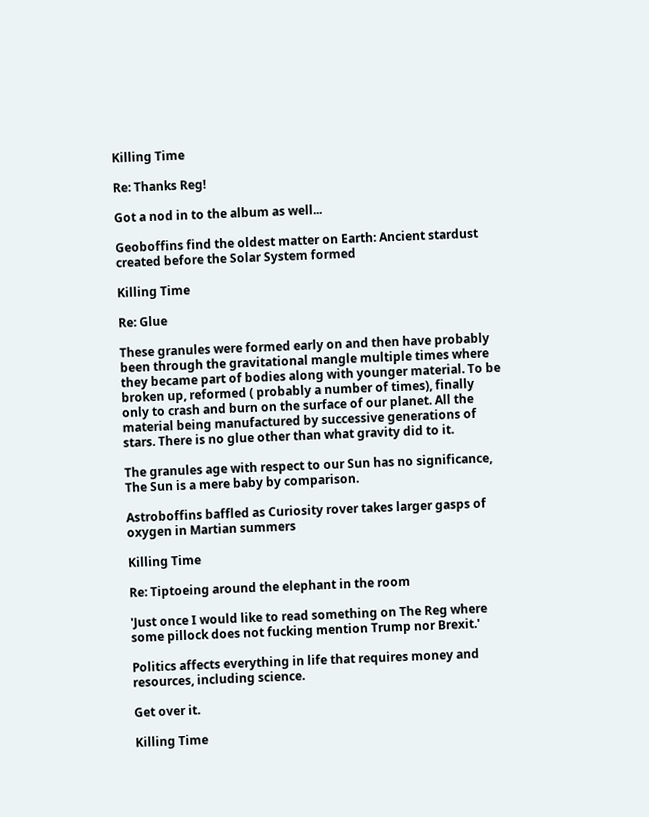Killing Time

Re: Thanks Reg!

Got a nod in to the album as well...

Geoboffins find the oldest matter on Earth: Ancient stardust created before the Solar System formed

Killing Time

Re: Glue

These granules were formed early on and then have probably been through the gravitational mangle multiple times where they became part of bodies along with younger material. To be broken up, reformed ( probably a number of times), finally only to crash and burn on the surface of our planet. All the material being manufactured by successive generations of stars. There is no glue other than what gravity did to it.

The granules age with respect to our Sun has no significance, The Sun is a mere baby by comparison.

Astroboffins baffled as Curiosity rover takes larger gasps of oxygen in Martian summers

Killing Time

Re: Tiptoeing around the elephant in the room

'Just once I would like to read something on The Reg where some pillock does not fucking mention Trump nor Brexit.'

Politics affects everything in life that requires money and resources, including science.

Get over it.

Killing Time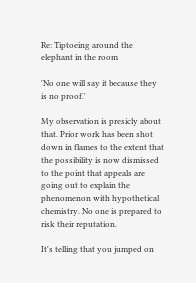Re: Tiptoeing around the elephant in the room

'No one will say it because they is no proof.'

My observation is presicly about that. Prior work has been shot down in flames to the extent that the possibility is now dismissed to the point that appeals are going out to explain the phenomenon with hypothetical chemistry. No one is prepared to risk their reputation.

It's telling that you jumped on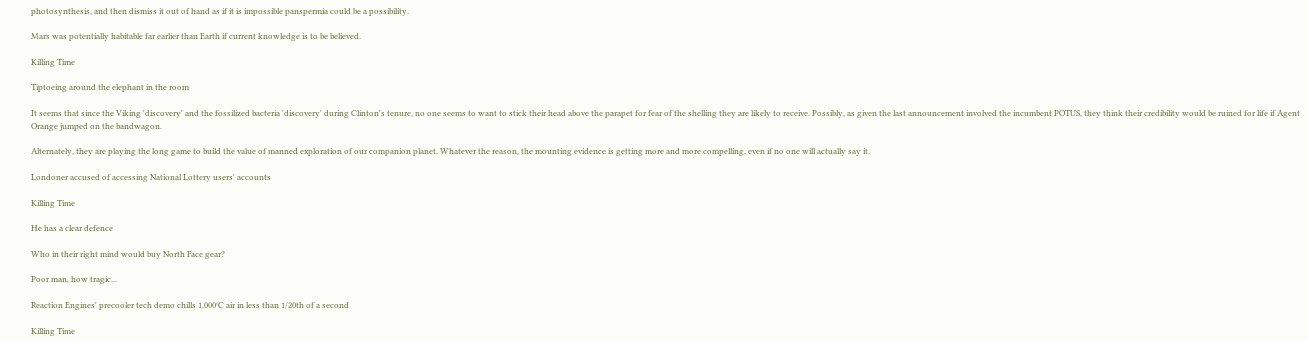photosynthesis, and then dismiss it out of hand as if it is impossible panspermia could be a possibility.

Mars was potentially habitable far earlier than Earth if current knowledge is to be believed.

Killing Time

Tiptoeing around the elephant in the room

It seems that since the Viking 'discovery' and the fossilized bacteria 'discovery' during Clinton's tenure, no one seems to want to stick their head above the parapet for fear of the shelling they are likely to receive. Possibly, as given the last announcement involved the incumbent POTUS, they think their credibility would be ruined for life if Agent Orange jumped on the bandwagon.

Alternately, they are playing the long game to build the value of manned exploration of our companion planet. Whatever the reason, the mounting evidence is getting more and more compelling, even if no one will actually say it.

Londoner accused of accessing National Lottery users' accounts

Killing Time

He has a clear defence

Who in their right mind would buy North Face gear?

Poor man, how tragic...

Reaction Engines' precooler tech demo chills 1,000°C air in less than 1/20th of a second

Killing Time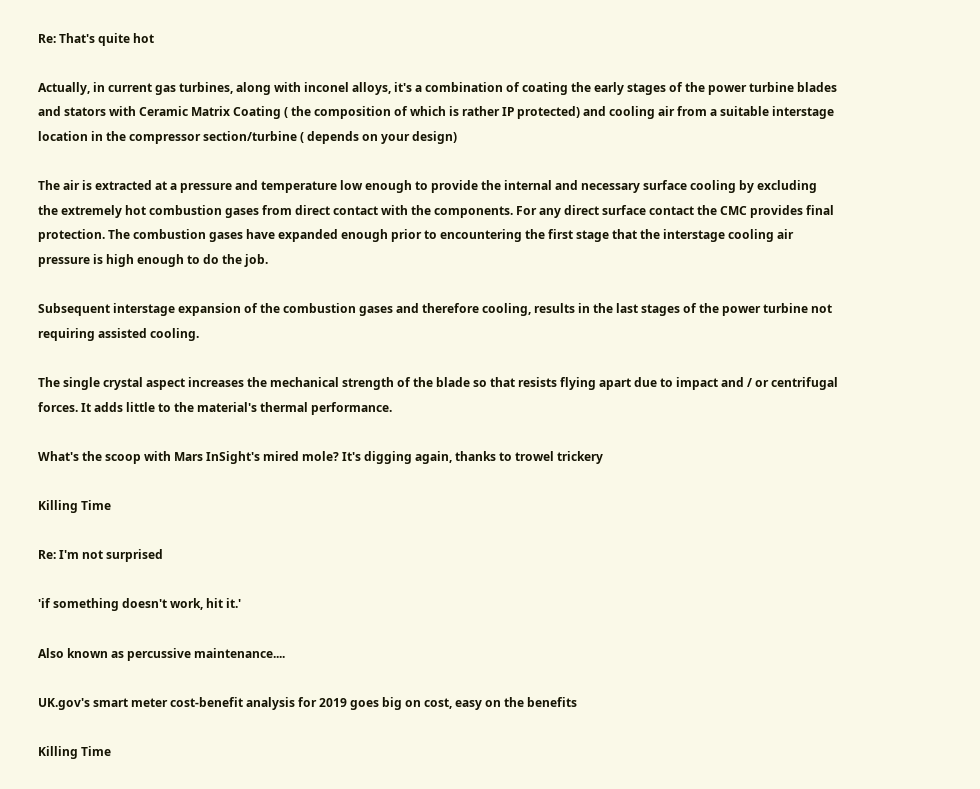Re: That's quite hot

Actually, in current gas turbines, along with inconel alloys, it's a combination of coating the early stages of the power turbine blades and stators with Ceramic Matrix Coating ( the composition of which is rather IP protected) and cooling air from a suitable interstage location in the compressor section/turbine ( depends on your design)

The air is extracted at a pressure and temperature low enough to provide the internal and necessary surface cooling by excluding the extremely hot combustion gases from direct contact with the components. For any direct surface contact the CMC provides final protection. The combustion gases have expanded enough prior to encountering the first stage that the interstage cooling air pressure is high enough to do the job.

Subsequent interstage expansion of the combustion gases and therefore cooling, results in the last stages of the power turbine not requiring assisted cooling.

The single crystal aspect increases the mechanical strength of the blade so that resists flying apart due to impact and / or centrifugal forces. It adds little to the material's thermal performance.

What's the scoop with Mars InSight's mired mole? It's digging again, thanks to trowel trickery

Killing Time

Re: I'm not surprised

'if something doesn't work, hit it.'

Also known as percussive maintenance....

UK.gov's smart meter cost-benefit analysis for 2019 goes big on cost, easy on the benefits

Killing Time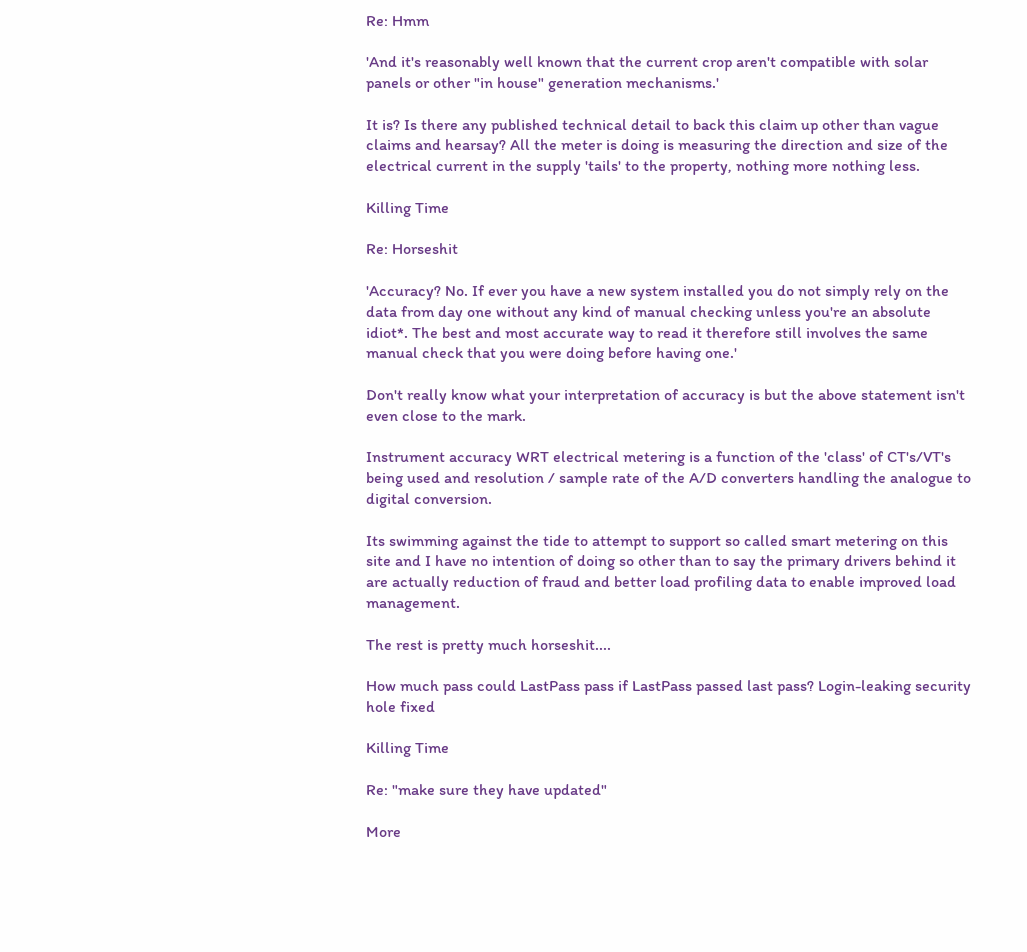Re: Hmm

'And it's reasonably well known that the current crop aren't compatible with solar panels or other "in house" generation mechanisms.'

It is? Is there any published technical detail to back this claim up other than vague claims and hearsay? All the meter is doing is measuring the direction and size of the electrical current in the supply 'tails' to the property, nothing more nothing less.

Killing Time

Re: Horseshit

'Accuracy? No. If ever you have a new system installed you do not simply rely on the data from day one without any kind of manual checking unless you're an absolute idiot*. The best and most accurate way to read it therefore still involves the same manual check that you were doing before having one.'

Don't really know what your interpretation of accuracy is but the above statement isn't even close to the mark.

Instrument accuracy WRT electrical metering is a function of the 'class' of CT's/VT's being used and resolution / sample rate of the A/D converters handling the analogue to digital conversion.

Its swimming against the tide to attempt to support so called smart metering on this site and I have no intention of doing so other than to say the primary drivers behind it are actually reduction of fraud and better load profiling data to enable improved load management.

The rest is pretty much horseshit....

How much pass could LastPass pass if LastPass passed last pass? Login-leaking security hole fixed

Killing Time

Re: "make sure they have updated"

More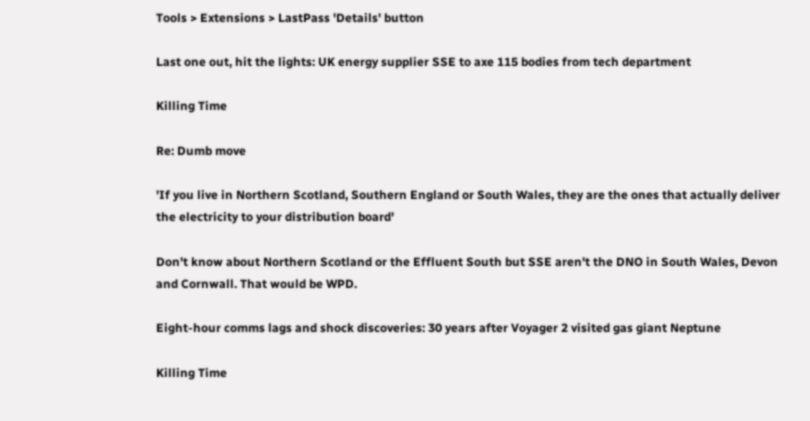Tools > Extensions > LastPass 'Details' button

Last one out, hit the lights: UK energy supplier SSE to axe 115 bodies from tech department

Killing Time

Re: Dumb move

'If you live in Northern Scotland, Southern England or South Wales, they are the ones that actually deliver the electricity to your distribution board'

Don't know about Northern Scotland or the Effluent South but SSE aren't the DNO in South Wales, Devon and Cornwall. That would be WPD.

Eight-hour comms lags and shock discoveries: 30 years after Voyager 2 visited gas giant Neptune

Killing Time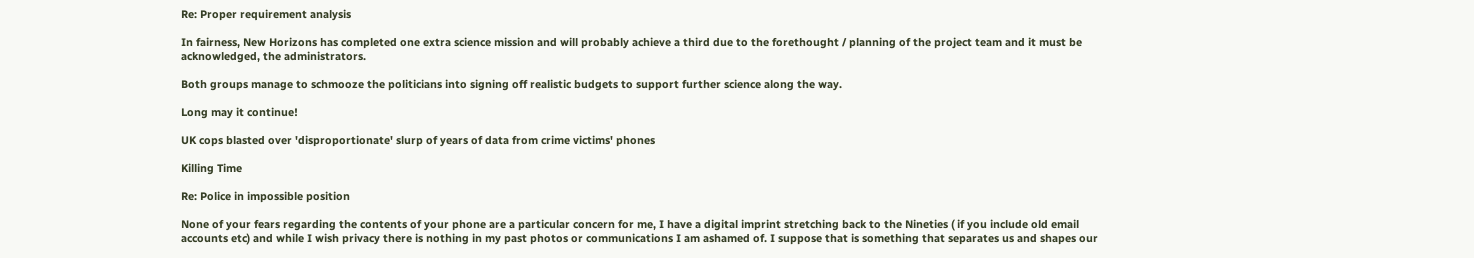Re: Proper requirement analysis

In fairness, New Horizons has completed one extra science mission and will probably achieve a third due to the forethought / planning of the project team and it must be acknowledged, the administrators.

Both groups manage to schmooze the politicians into signing off realistic budgets to support further science along the way.

Long may it continue!

UK cops blasted over 'disproportionate' slurp of years of data from crime victims' phones

Killing Time

Re: Police in impossible position

None of your fears regarding the contents of your phone are a particular concern for me, I have a digital imprint stretching back to the Nineties ( if you include old email accounts etc) and while I wish privacy there is nothing in my past photos or communications I am ashamed of. I suppose that is something that separates us and shapes our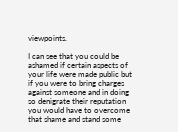viewpoints.

I can see that you could be ashamed if certain aspects of your life were made public but if you were to bring charges against someone and in doing so denigrate their reputation you would have to overcome that shame and stand some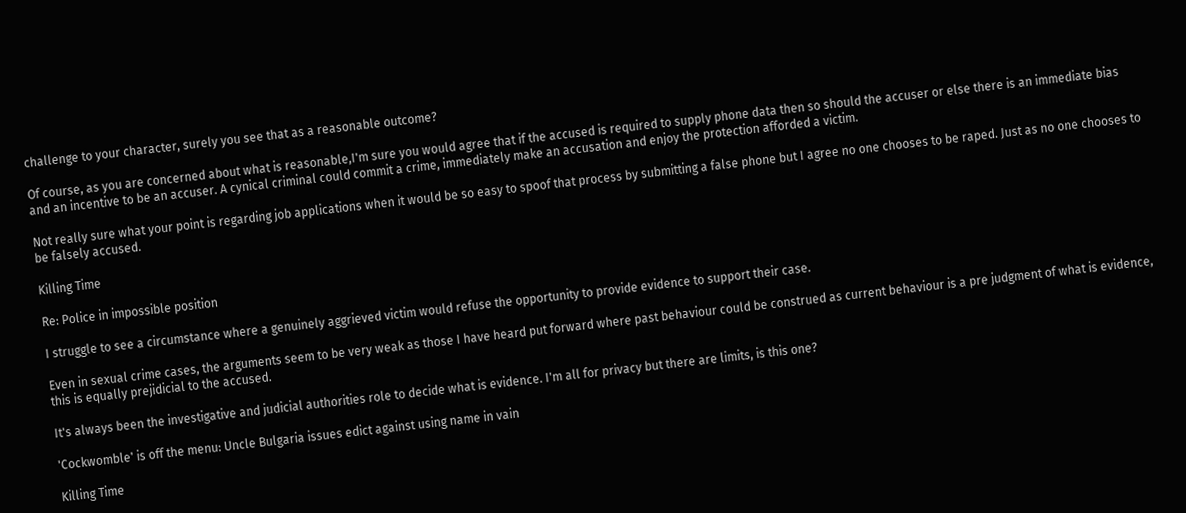challenge to your character, surely you see that as a reasonable outcome?

Of course, as you are concerned about what is reasonable,I'm sure you would agree that if the accused is required to supply phone data then so should the accuser or else there is an immediate bias and an incentive to be an accuser. A cynical criminal could commit a crime, immediately make an accusation and enjoy the protection afforded a victim.

Not really sure what your point is regarding job applications when it would be so easy to spoof that process by submitting a false phone but I agree no one chooses to be raped. Just as no one chooses to be falsely accused.

Killing Time

Re: Police in impossible position

I struggle to see a circumstance where a genuinely aggrieved victim would refuse the opportunity to provide evidence to support their case.

Even in sexual crime cases, the arguments seem to be very weak as those I have heard put forward where past behaviour could be construed as current behaviour is a pre judgment of what is evidence, this is equally prejidicial to the accused.

It's always been the investigative and judicial authorities role to decide what is evidence. I'm all for privacy but there are limits, is this one?

'Cockwomble' is off the menu: Uncle Bulgaria issues edict against using name in vain

Killing Time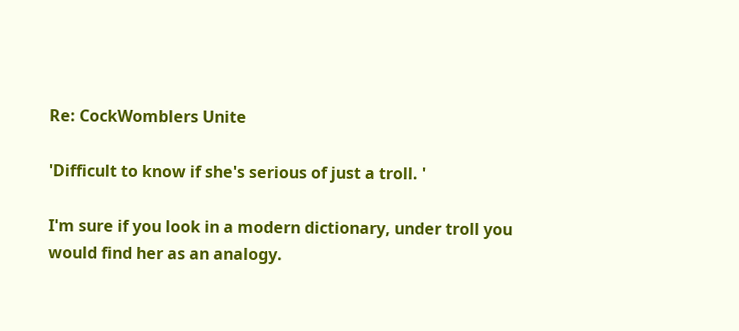Re: CockWomblers Unite

'Difficult to know if she's serious of just a troll. '

I'm sure if you look in a modern dictionary, under troll you would find her as an analogy.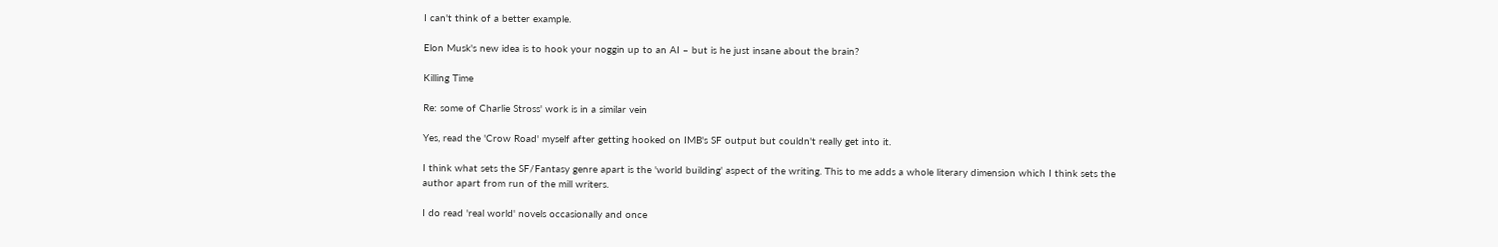I can't think of a better example.

Elon Musk's new idea is to hook your noggin up to an AI – but is he just insane about the brain?

Killing Time

Re: some of Charlie Stross' work is in a similar vein

Yes, read the 'Crow Road' myself after getting hooked on IMB's SF output but couldn't really get into it.

I think what sets the SF/Fantasy genre apart is the 'world building' aspect of the writing. This to me adds a whole literary dimension which I think sets the author apart from run of the mill writers.

I do read 'real world' novels occasionally and once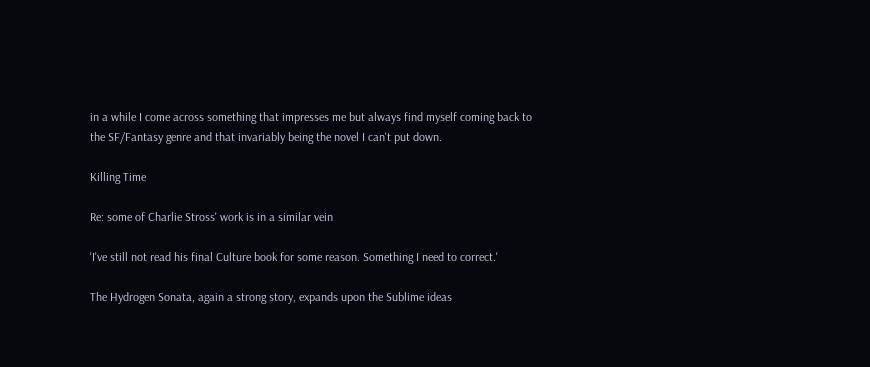in a while I come across something that impresses me but always find myself coming back to the SF/Fantasy genre and that invariably being the novel I can't put down.

Killing Time

Re: some of Charlie Stross' work is in a similar vein

'I've still not read his final Culture book for some reason. Something I need to correct.'

The Hydrogen Sonata, again a strong story, expands upon the Sublime ideas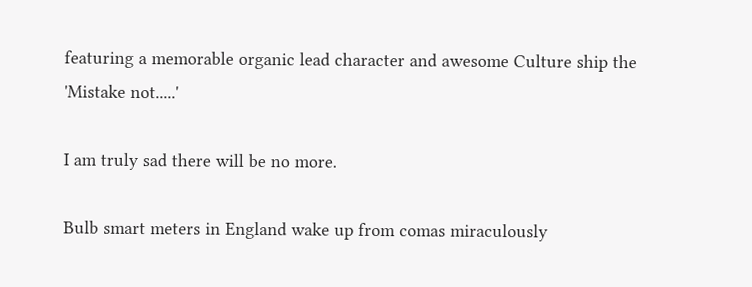featuring a memorable organic lead character and awesome Culture ship the 'Mistake not.....'

I am truly sad there will be no more.

Bulb smart meters in England wake up from comas miraculously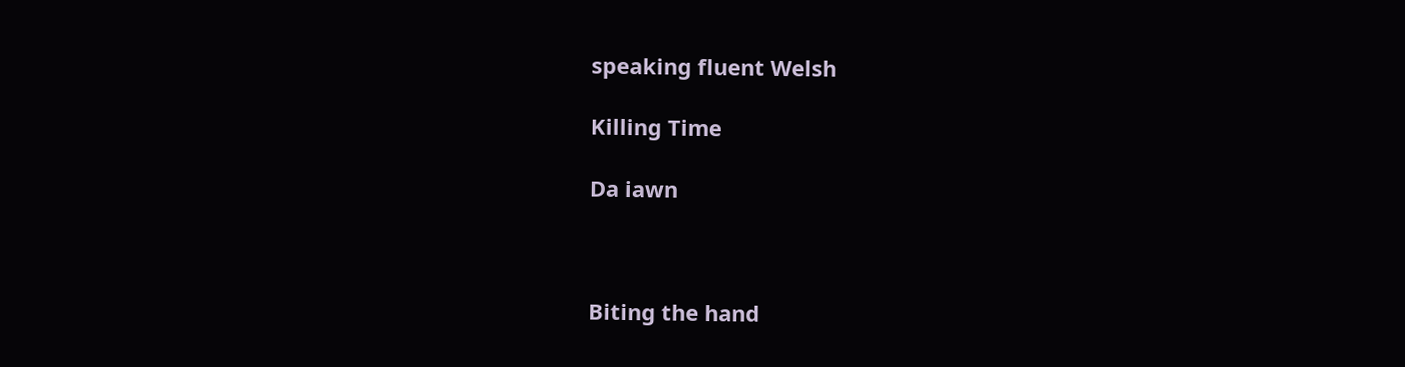speaking fluent Welsh

Killing Time

Da iawn



Biting the hand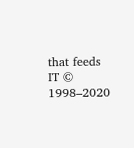that feeds IT © 1998–2020